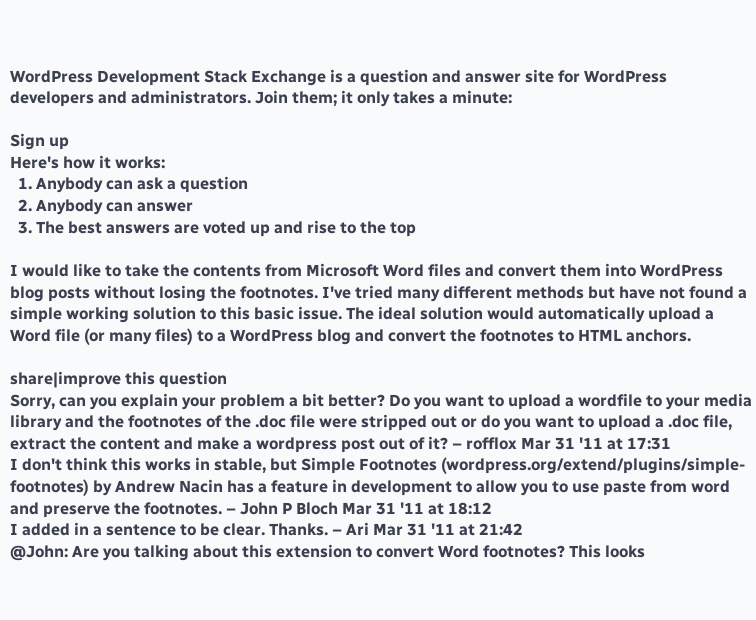WordPress Development Stack Exchange is a question and answer site for WordPress developers and administrators. Join them; it only takes a minute:

Sign up
Here's how it works:
  1. Anybody can ask a question
  2. Anybody can answer
  3. The best answers are voted up and rise to the top

I would like to take the contents from Microsoft Word files and convert them into WordPress blog posts without losing the footnotes. I've tried many different methods but have not found a simple working solution to this basic issue. The ideal solution would automatically upload a Word file (or many files) to a WordPress blog and convert the footnotes to HTML anchors.

share|improve this question
Sorry, can you explain your problem a bit better? Do you want to upload a wordfile to your media library and the footnotes of the .doc file were stripped out or do you want to upload a .doc file, extract the content and make a wordpress post out of it? – rofflox Mar 31 '11 at 17:31
I don't think this works in stable, but Simple Footnotes (wordpress.org/extend/plugins/simple-footnotes) by Andrew Nacin has a feature in development to allow you to use paste from word and preserve the footnotes. – John P Bloch Mar 31 '11 at 18:12
I added in a sentence to be clear. Thanks. – Ari Mar 31 '11 at 21:42
@John: Are you talking about this extension to convert Word footnotes? This looks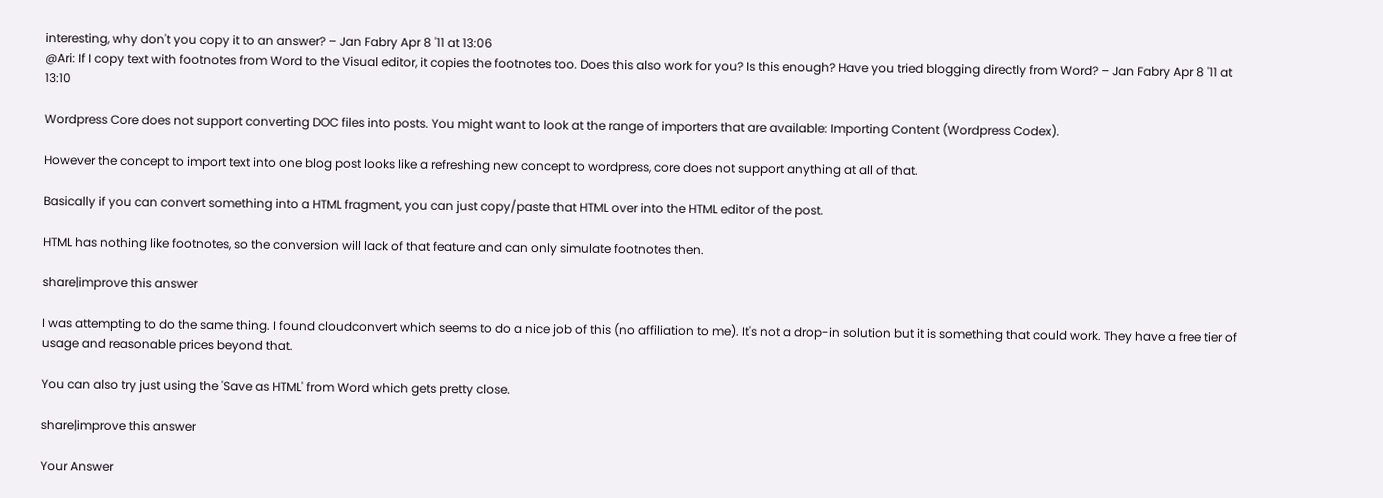interesting, why don't you copy it to an answer? – Jan Fabry Apr 8 '11 at 13:06
@Ari: If I copy text with footnotes from Word to the Visual editor, it copies the footnotes too. Does this also work for you? Is this enough? Have you tried blogging directly from Word? – Jan Fabry Apr 8 '11 at 13:10

Wordpress Core does not support converting DOC files into posts. You might want to look at the range of importers that are available: Importing Content (Wordpress Codex).

However the concept to import text into one blog post looks like a refreshing new concept to wordpress, core does not support anything at all of that.

Basically if you can convert something into a HTML fragment, you can just copy/paste that HTML over into the HTML editor of the post.

HTML has nothing like footnotes, so the conversion will lack of that feature and can only simulate footnotes then.

share|improve this answer

I was attempting to do the same thing. I found cloudconvert which seems to do a nice job of this (no affiliation to me). It's not a drop-in solution but it is something that could work. They have a free tier of usage and reasonable prices beyond that.

You can also try just using the 'Save as HTML' from Word which gets pretty close.

share|improve this answer

Your Answer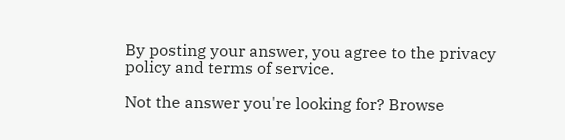By posting your answer, you agree to the privacy policy and terms of service.

Not the answer you're looking for? Browse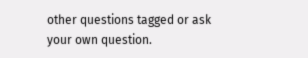other questions tagged or ask your own question.